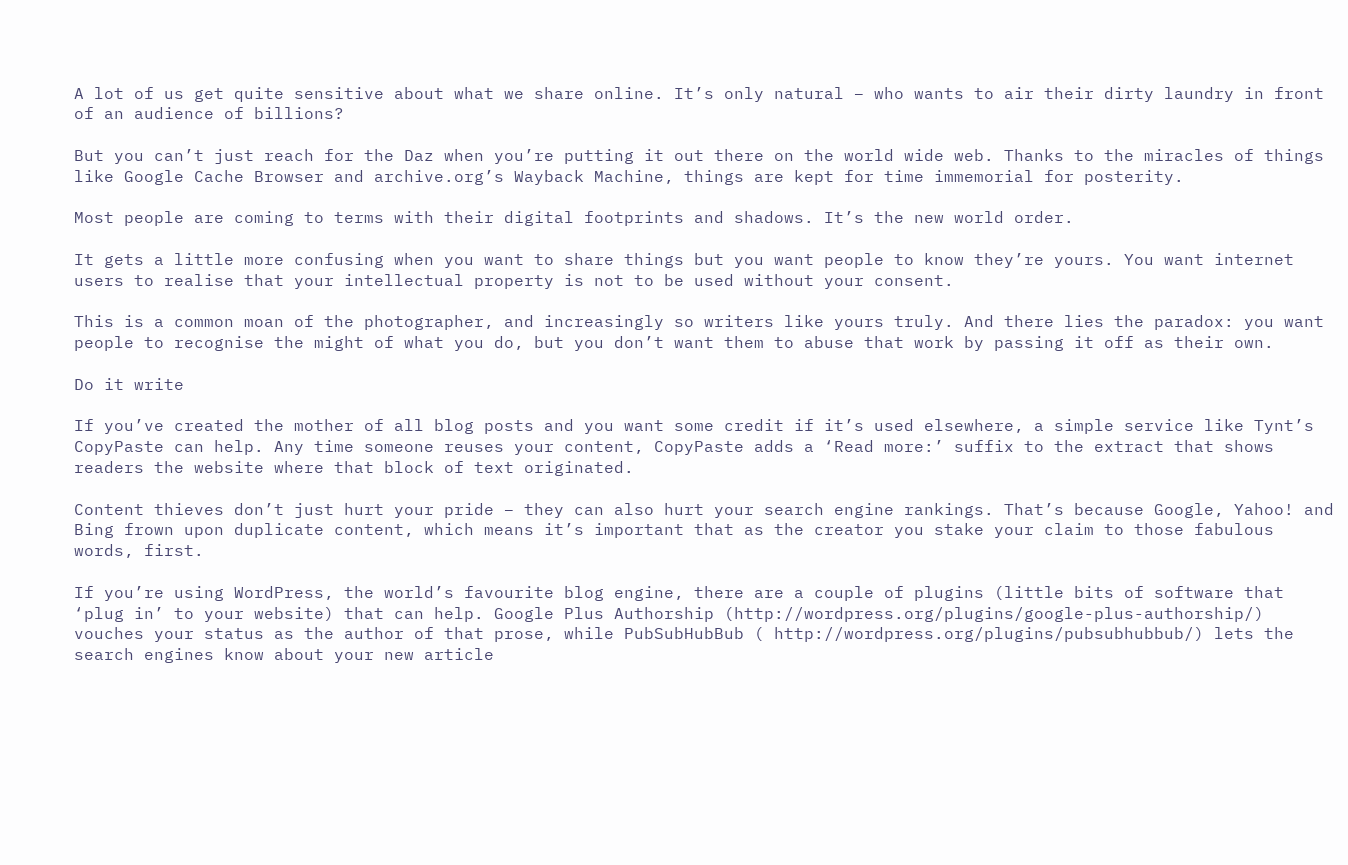A lot of us get quite sensitive about what we share online. It’s only natural – who wants to air their dirty laundry in front of an audience of billions?

But you can’t just reach for the Daz when you’re putting it out there on the world wide web. Thanks to the miracles of things like Google Cache Browser and archive.org’s Wayback Machine, things are kept for time immemorial for posterity.

Most people are coming to terms with their digital footprints and shadows. It’s the new world order.

It gets a little more confusing when you want to share things but you want people to know they’re yours. You want internet users to realise that your intellectual property is not to be used without your consent.

This is a common moan of the photographer, and increasingly so writers like yours truly. And there lies the paradox: you want people to recognise the might of what you do, but you don’t want them to abuse that work by passing it off as their own.

Do it write

If you’ve created the mother of all blog posts and you want some credit if it’s used elsewhere, a simple service like Tynt’s CopyPaste can help. Any time someone reuses your content, CopyPaste adds a ‘Read more:’ suffix to the extract that shows readers the website where that block of text originated.

Content thieves don’t just hurt your pride – they can also hurt your search engine rankings. That’s because Google, Yahoo! and Bing frown upon duplicate content, which means it’s important that as the creator you stake your claim to those fabulous words, first.

If you’re using WordPress, the world’s favourite blog engine, there are a couple of plugins (little bits of software that ‘plug in’ to your website) that can help. Google Plus Authorship (http://wordpress.org/plugins/google-plus-authorship/) vouches your status as the author of that prose, while PubSubHubBub ( http://wordpress.org/plugins/pubsubhubbub/) lets the search engines know about your new article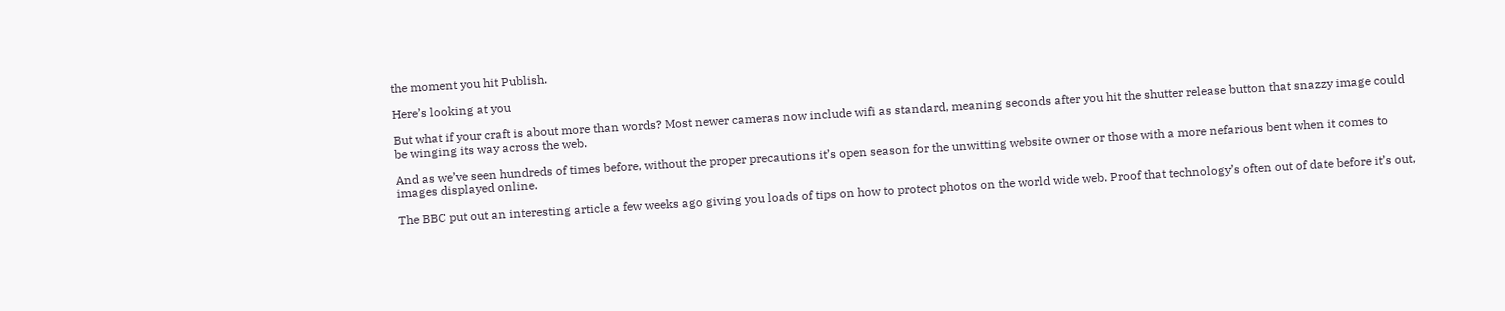the moment you hit Publish.

Here’s looking at you

But what if your craft is about more than words? Most newer cameras now include wifi as standard, meaning seconds after you hit the shutter release button that snazzy image could be winging its way across the web.

And as we’ve seen hundreds of times before, without the proper precautions it’s open season for the unwitting website owner or those with a more nefarious bent when it comes to images displayed online.

The BBC put out an interesting article a few weeks ago giving you loads of tips on how to protect photos on the world wide web. Proof that technology’s often out of date before it’s out,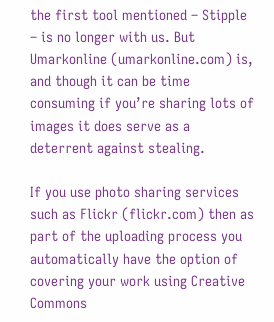the first tool mentioned – Stipple – is no longer with us. But Umarkonline (umarkonline.com) is, and though it can be time consuming if you’re sharing lots of images it does serve as a deterrent against stealing.

If you use photo sharing services such as Flickr (flickr.com) then as part of the uploading process you automatically have the option of covering your work using Creative Commons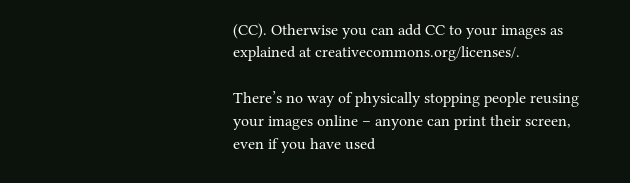(CC). Otherwise you can add CC to your images as explained at creativecommons.org/licenses/.

There’s no way of physically stopping people reusing your images online – anyone can print their screen, even if you have used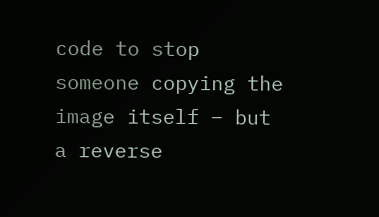code to stop someone copying the image itself – but a reverse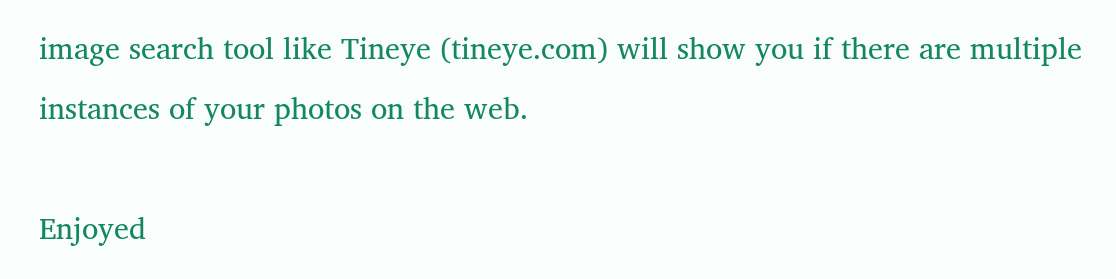image search tool like Tineye (tineye.com) will show you if there are multiple instances of your photos on the web.

Enjoyed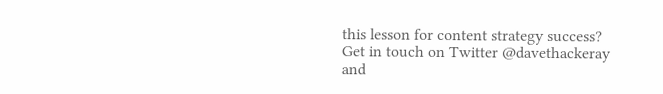this lesson for content strategy success? Get in touch on Twitter @davethackeray and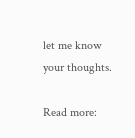let me know your thoughts.

Read more: